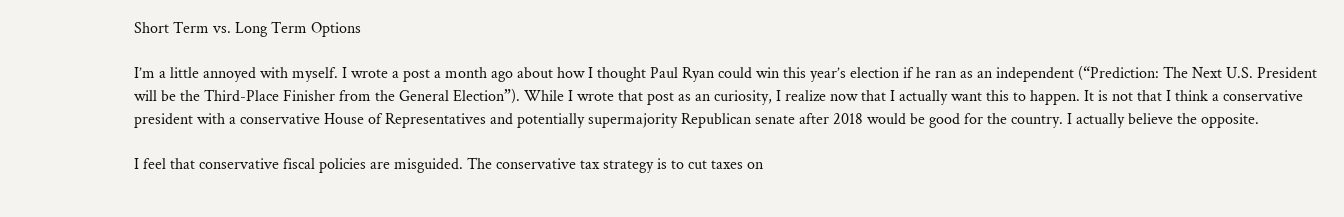Short Term vs. Long Term Options

I’m a little annoyed with myself. I wrote a post a month ago about how I thought Paul Ryan could win this year’s election if he ran as an independent (“Prediction: The Next U.S. President will be the Third-Place Finisher from the General Election”). While I wrote that post as an curiosity, I realize now that I actually want this to happen. It is not that I think a conservative president with a conservative House of Representatives and potentially supermajority Republican senate after 2018 would be good for the country. I actually believe the opposite.

I feel that conservative fiscal policies are misguided. The conservative tax strategy is to cut taxes on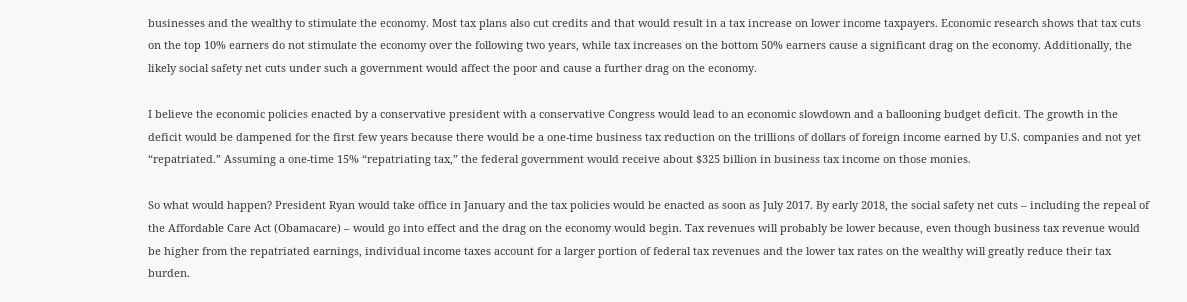businesses and the wealthy to stimulate the economy. Most tax plans also cut credits and that would result in a tax increase on lower income taxpayers. Economic research shows that tax cuts on the top 10% earners do not stimulate the economy over the following two years, while tax increases on the bottom 50% earners cause a significant drag on the economy. Additionally, the likely social safety net cuts under such a government would affect the poor and cause a further drag on the economy.

I believe the economic policies enacted by a conservative president with a conservative Congress would lead to an economic slowdown and a ballooning budget deficit. The growth in the deficit would be dampened for the first few years because there would be a one-time business tax reduction on the trillions of dollars of foreign income earned by U.S. companies and not yet “repatriated.” Assuming a one-time 15% “repatriating tax,” the federal government would receive about $325 billion in business tax income on those monies.

So what would happen? President Ryan would take office in January and the tax policies would be enacted as soon as July 2017. By early 2018, the social safety net cuts – including the repeal of the Affordable Care Act (Obamacare) – would go into effect and the drag on the economy would begin. Tax revenues will probably be lower because, even though business tax revenue would be higher from the repatriated earnings, individual income taxes account for a larger portion of federal tax revenues and the lower tax rates on the wealthy will greatly reduce their tax burden.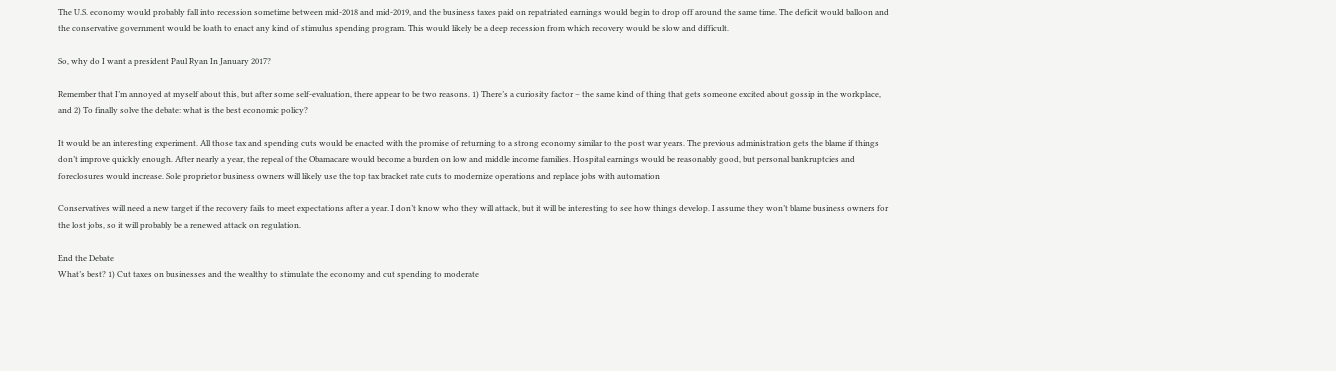The U.S. economy would probably fall into recession sometime between mid-2018 and mid-2019, and the business taxes paid on repatriated earnings would begin to drop off around the same time. The deficit would balloon and the conservative government would be loath to enact any kind of stimulus spending program. This would likely be a deep recession from which recovery would be slow and difficult.

So, why do I want a president Paul Ryan In January 2017?

Remember that I’m annoyed at myself about this, but after some self-evaluation, there appear to be two reasons. 1) There’s a curiosity factor – the same kind of thing that gets someone excited about gossip in the workplace, and 2) To finally solve the debate: what is the best economic policy?

It would be an interesting experiment. All those tax and spending cuts would be enacted with the promise of returning to a strong economy similar to the post war years. The previous administration gets the blame if things don’t improve quickly enough. After nearly a year, the repeal of the Obamacare would become a burden on low and middle income families. Hospital earnings would be reasonably good, but personal bankruptcies and foreclosures would increase. Sole proprietor business owners will likely use the top tax bracket rate cuts to modernize operations and replace jobs with automation

Conservatives will need a new target if the recovery fails to meet expectations after a year. I don’t know who they will attack, but it will be interesting to see how things develop. I assume they won’t blame business owners for the lost jobs, so it will probably be a renewed attack on regulation.

End the Debate
What’s best? 1) Cut taxes on businesses and the wealthy to stimulate the economy and cut spending to moderate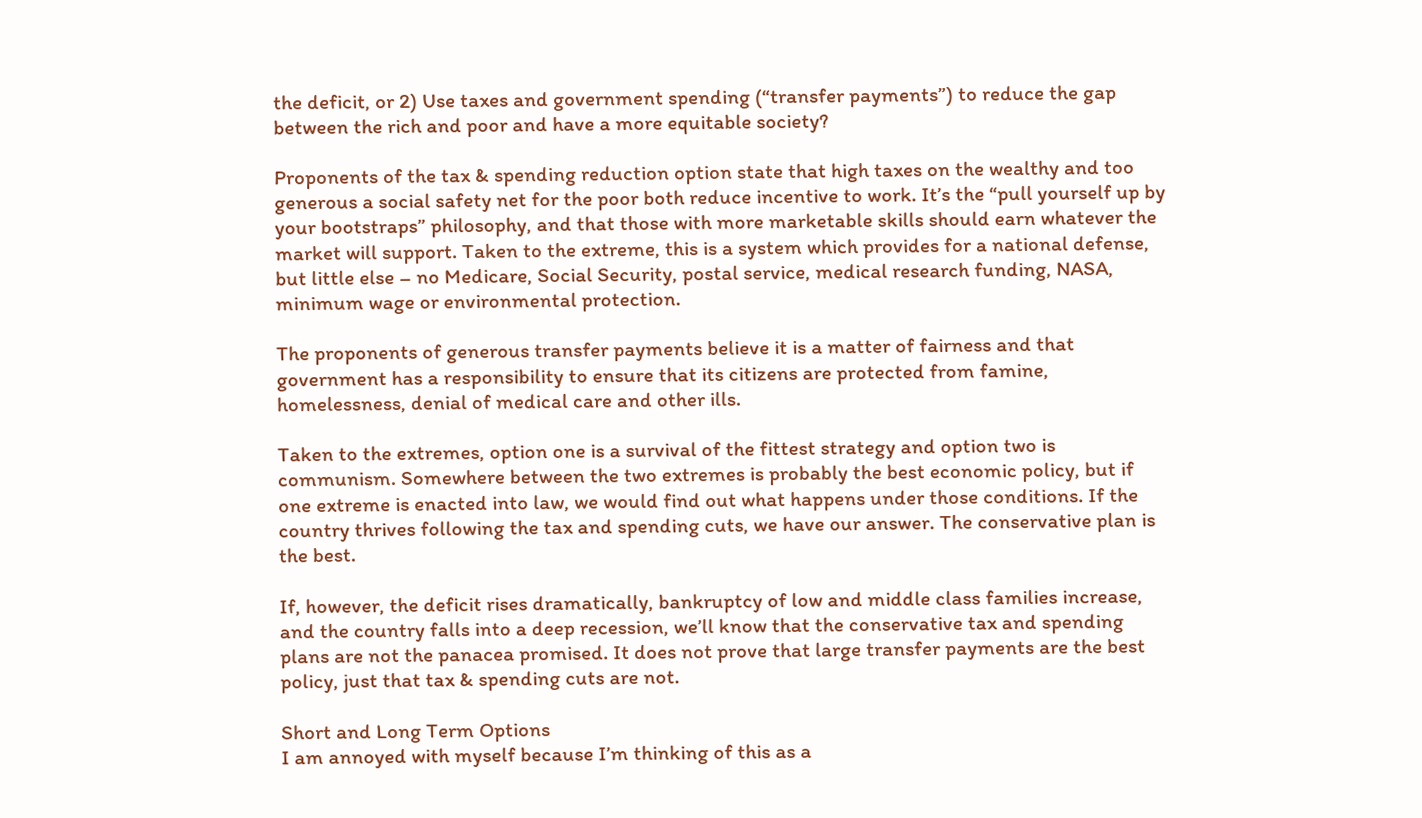the deficit, or 2) Use taxes and government spending (“transfer payments”) to reduce the gap between the rich and poor and have a more equitable society?

Proponents of the tax & spending reduction option state that high taxes on the wealthy and too generous a social safety net for the poor both reduce incentive to work. It’s the “pull yourself up by your bootstraps” philosophy, and that those with more marketable skills should earn whatever the market will support. Taken to the extreme, this is a system which provides for a national defense, but little else – no Medicare, Social Security, postal service, medical research funding, NASA, minimum wage or environmental protection.

The proponents of generous transfer payments believe it is a matter of fairness and that government has a responsibility to ensure that its citizens are protected from famine, homelessness, denial of medical care and other ills.

Taken to the extremes, option one is a survival of the fittest strategy and option two is communism. Somewhere between the two extremes is probably the best economic policy, but if one extreme is enacted into law, we would find out what happens under those conditions. If the country thrives following the tax and spending cuts, we have our answer. The conservative plan is the best.

If, however, the deficit rises dramatically, bankruptcy of low and middle class families increase, and the country falls into a deep recession, we’ll know that the conservative tax and spending plans are not the panacea promised. It does not prove that large transfer payments are the best policy, just that tax & spending cuts are not.

Short and Long Term Options
I am annoyed with myself because I’m thinking of this as a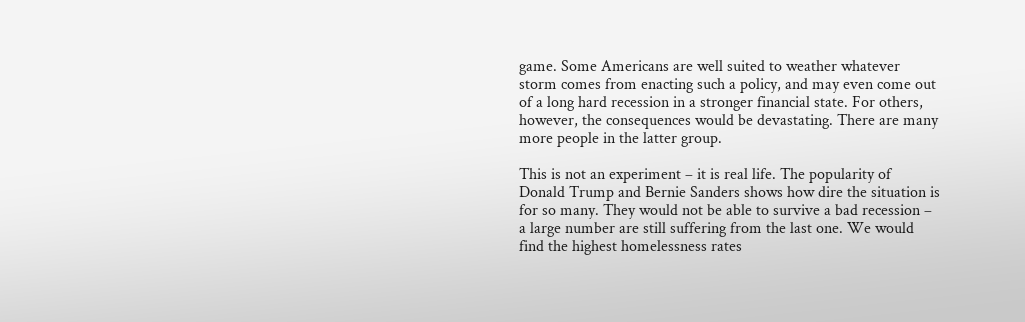game. Some Americans are well suited to weather whatever storm comes from enacting such a policy, and may even come out of a long hard recession in a stronger financial state. For others, however, the consequences would be devastating. There are many more people in the latter group.

This is not an experiment – it is real life. The popularity of Donald Trump and Bernie Sanders shows how dire the situation is for so many. They would not be able to survive a bad recession – a large number are still suffering from the last one. We would find the highest homelessness rates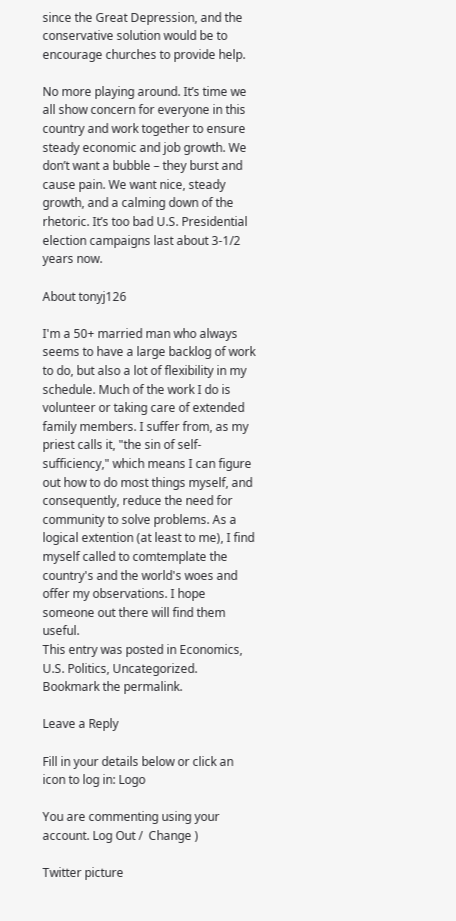since the Great Depression, and the conservative solution would be to encourage churches to provide help.

No more playing around. It’s time we all show concern for everyone in this country and work together to ensure steady economic and job growth. We don’t want a bubble – they burst and cause pain. We want nice, steady growth, and a calming down of the rhetoric. It’s too bad U.S. Presidential election campaigns last about 3-1/2 years now.

About tonyj126

I'm a 50+ married man who always seems to have a large backlog of work to do, but also a lot of flexibility in my schedule. Much of the work I do is volunteer or taking care of extended family members. I suffer from, as my priest calls it, "the sin of self-sufficiency," which means I can figure out how to do most things myself, and consequently, reduce the need for community to solve problems. As a logical extention (at least to me), I find myself called to comtemplate the country's and the world's woes and offer my observations. I hope someone out there will find them useful.
This entry was posted in Economics, U.S. Politics, Uncategorized. Bookmark the permalink.

Leave a Reply

Fill in your details below or click an icon to log in: Logo

You are commenting using your account. Log Out /  Change )

Twitter picture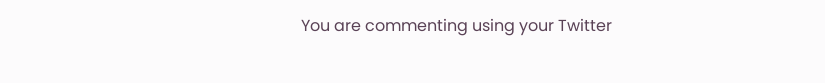You are commenting using your Twitter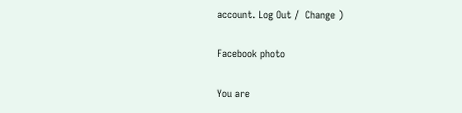account. Log Out /  Change )

Facebook photo

You are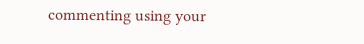commenting using your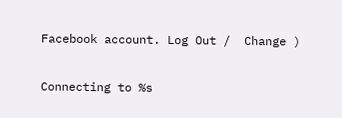Facebook account. Log Out /  Change )

Connecting to %s